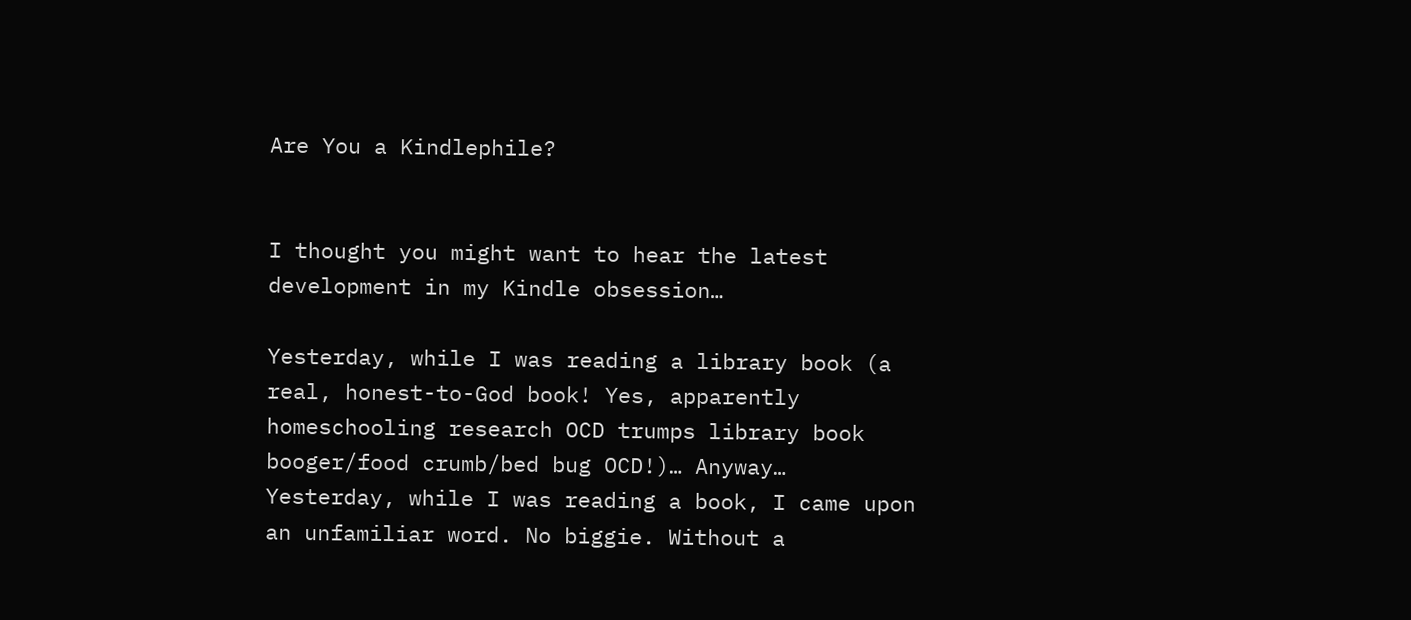Are You a Kindlephile?


I thought you might want to hear the latest development in my Kindle obsession…

Yesterday, while I was reading a library book (a real, honest-to-God book! Yes, apparently homeschooling research OCD trumps library book booger/food crumb/bed bug OCD!)… Anyway… Yesterday, while I was reading a book, I came upon an unfamiliar word. No biggie. Without a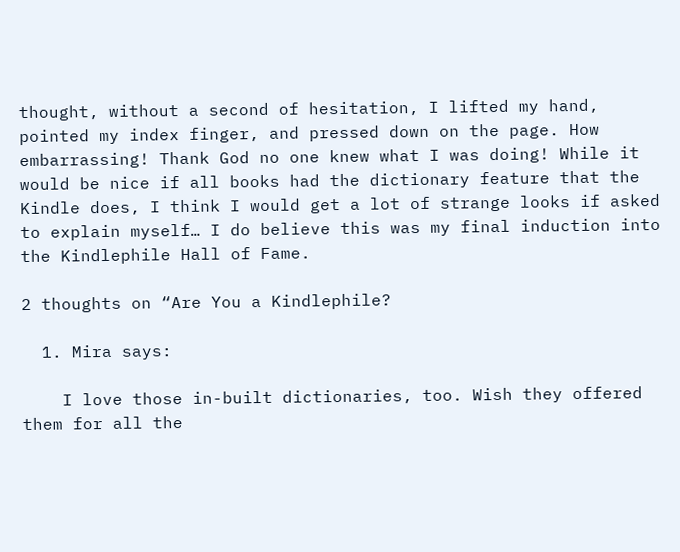thought, without a second of hesitation, I lifted my hand, pointed my index finger, and pressed down on the page. How embarrassing! Thank God no one knew what I was doing! While it would be nice if all books had the dictionary feature that the Kindle does, I think I would get a lot of strange looks if asked to explain myself… I do believe this was my final induction into the Kindlephile Hall of Fame.

2 thoughts on “Are You a Kindlephile?

  1. Mira says:

    I love those in-built dictionaries, too. Wish they offered them for all the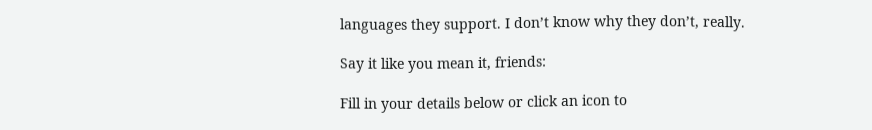languages they support. I don’t know why they don’t, really.

Say it like you mean it, friends:

Fill in your details below or click an icon to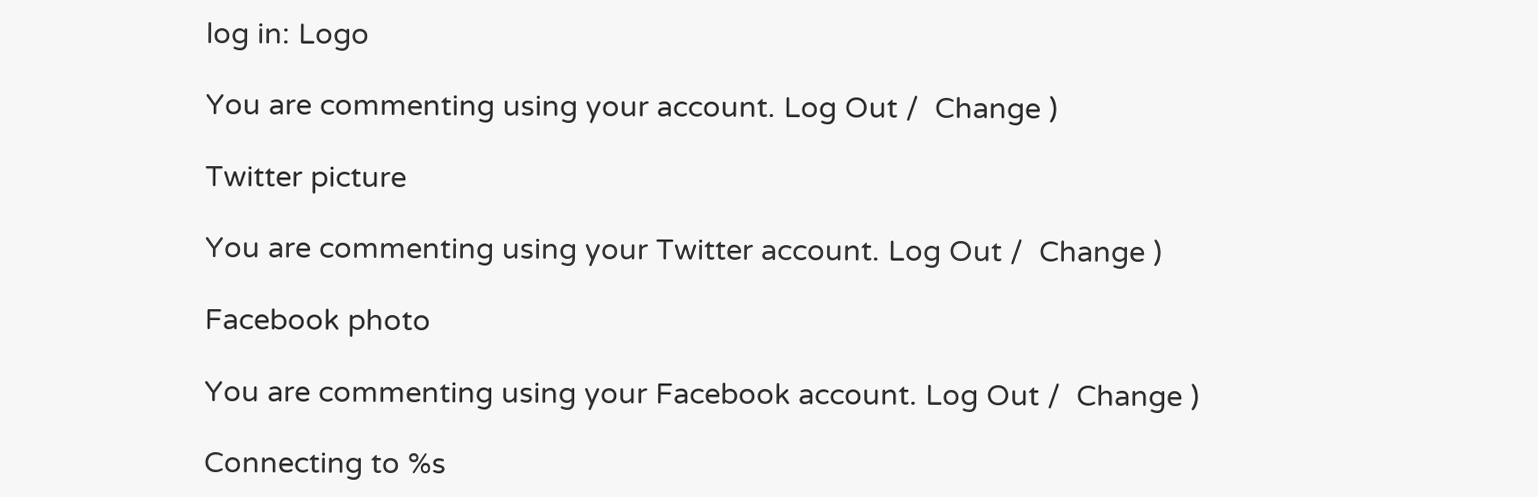log in: Logo

You are commenting using your account. Log Out /  Change )

Twitter picture

You are commenting using your Twitter account. Log Out /  Change )

Facebook photo

You are commenting using your Facebook account. Log Out /  Change )

Connecting to %s